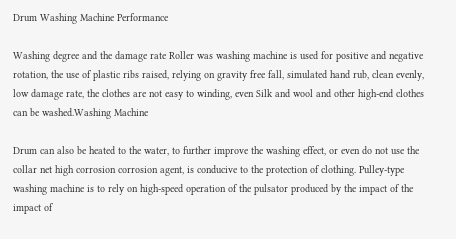Drum Washing Machine Performance

Washing degree and the damage rate Roller was washing machine is used for positive and negative rotation, the use of plastic ribs raised, relying on gravity free fall, simulated hand rub, clean evenly, low damage rate, the clothes are not easy to winding, even Silk and wool and other high-end clothes can be washed.Washing Machine

Drum can also be heated to the water, to further improve the washing effect, or even do not use the collar net high corrosion corrosion agent, is conducive to the protection of clothing. Pulley-type washing machine is to rely on high-speed operation of the pulsator produced by the impact of the impact of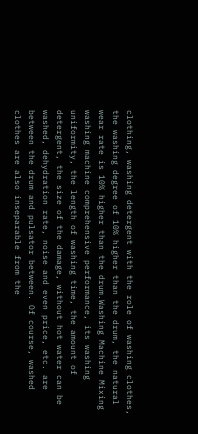clothing, washing detergent with the role of washing clothes, the washing degree of 10% higher than the drum, the natural wear rate is 10% higher than the drum.Washing Machine Mixing washing machine comprehensive performance, its washing uniformity, the length of washing time, the amount of detergent, the size of the damage, without hot water can be washed, dehydration rate, noise and even price, etc. are between the drum and pulsator between. Of course, washed clothes are also inseparable from the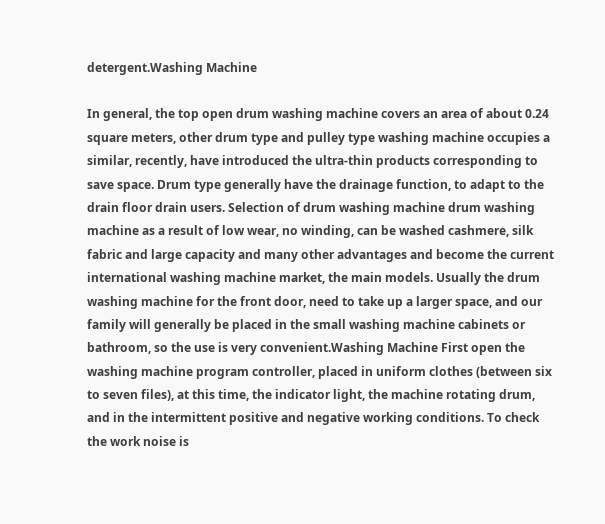detergent.Washing Machine

In general, the top open drum washing machine covers an area of about 0.24 square meters, other drum type and pulley type washing machine occupies a similar, recently, have introduced the ultra-thin products corresponding to save space. Drum type generally have the drainage function, to adapt to the drain floor drain users. Selection of drum washing machine drum washing machine as a result of low wear, no winding, can be washed cashmere, silk fabric and large capacity and many other advantages and become the current international washing machine market, the main models. Usually the drum washing machine for the front door, need to take up a larger space, and our family will generally be placed in the small washing machine cabinets or bathroom, so the use is very convenient.Washing Machine First open the washing machine program controller, placed in uniform clothes (between six to seven files), at this time, the indicator light, the machine rotating drum, and in the intermittent positive and negative working conditions. To check the work noise is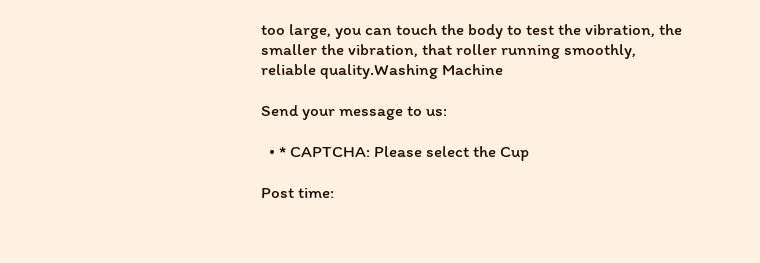too large, you can touch the body to test the vibration, the smaller the vibration, that roller running smoothly, reliable quality.Washing Machine

Send your message to us:

  • * CAPTCHA: Please select the Cup

Post time: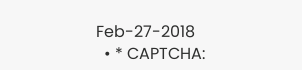Feb-27-2018
  • * CAPTCHA: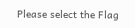Please select the Flag